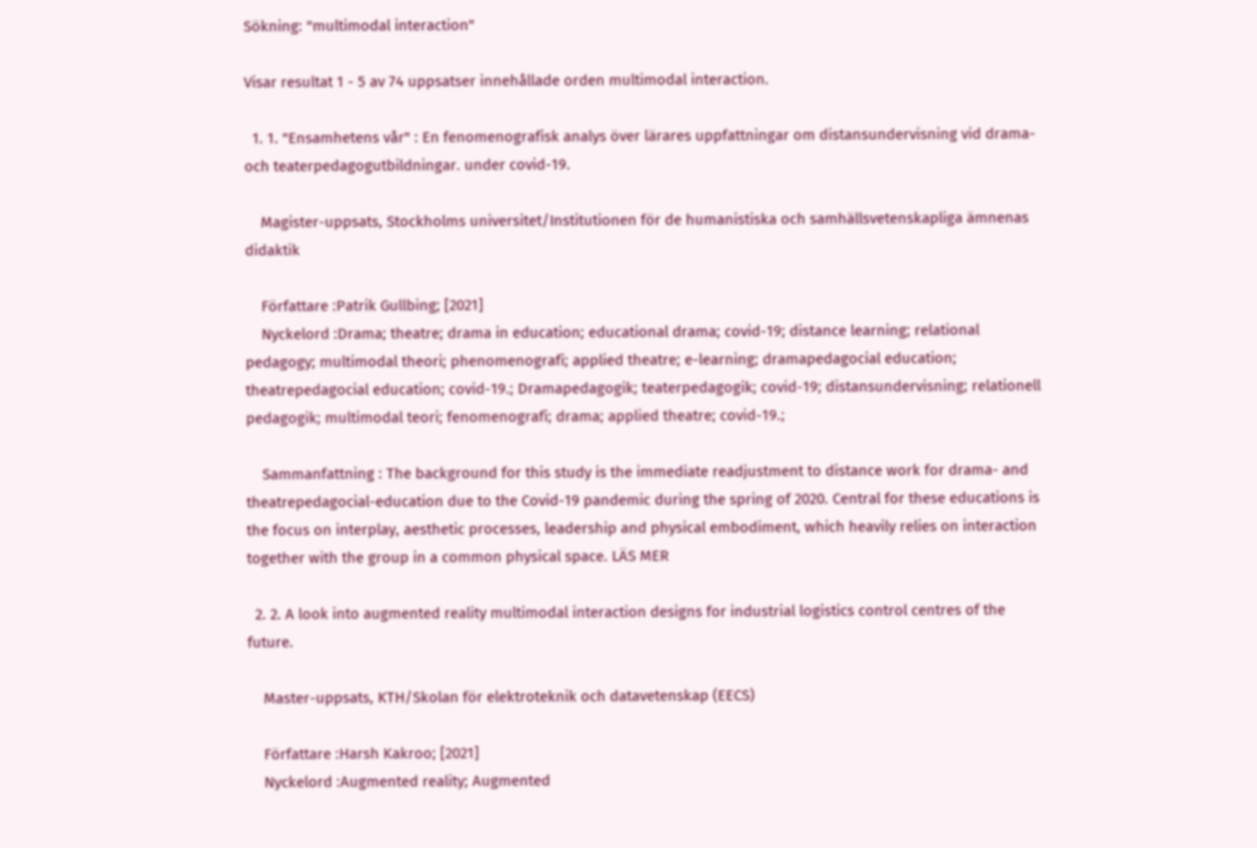Sökning: "multimodal interaction"

Visar resultat 1 - 5 av 74 uppsatser innehållade orden multimodal interaction.

  1. 1. "Ensamhetens vår" : En fenomenografisk analys över lärares uppfattningar om distansundervisning vid drama- och teaterpedagogutbildningar. under covid-19.

    Magister-uppsats, Stockholms universitet/Institutionen för de humanistiska och samhällsvetenskapliga ämnenas didaktik

    Författare :Patrik Gullbing; [2021]
    Nyckelord :Drama; theatre; drama in education; educational drama; covid-19; distance learning; relational pedagogy; multimodal theori; phenomenografi; applied theatre; e-learning; dramapedagocial education; theatrepedagocial education; covid-19.; Dramapedagogik; teaterpedagogik; covid-19; distansundervisning; relationell pedagogik; multimodal teori; fenomenografi; drama; applied theatre; covid-19.;

    Sammanfattning : The background for this study is the immediate readjustment to distance work for drama- and theatrepedagocial-education due to the Covid-19 pandemic during the spring of 2020. Central for these educations is the focus on interplay, aesthetic processes, leadership and physical embodiment, which heavily relies on interaction together with the group in a common physical space. LÄS MER

  2. 2. A look into augmented reality multimodal interaction designs for industrial logistics control centres of the future.

    Master-uppsats, KTH/Skolan för elektroteknik och datavetenskap (EECS)

    Författare :Harsh Kakroo; [2021]
    Nyckelord :Augmented reality; Augmented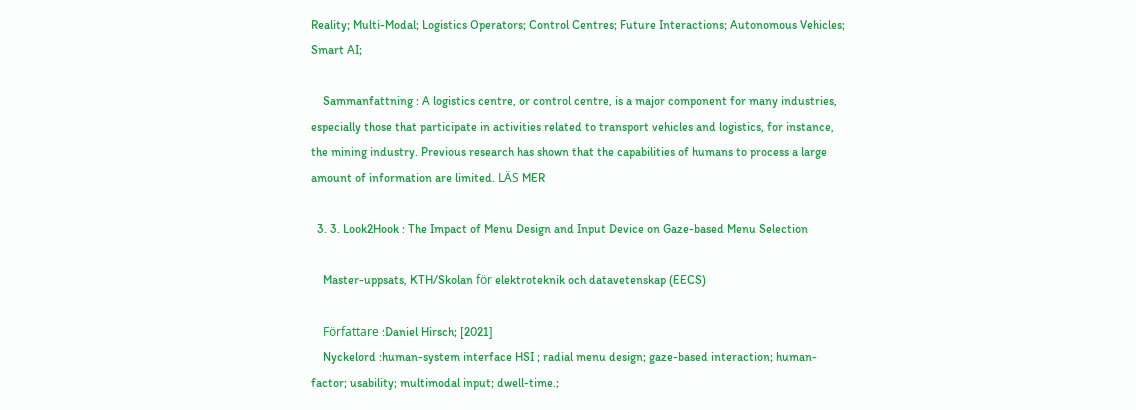Reality; Multi-Modal; Logistics Operators; Control Centres; Future Interactions; Autonomous Vehicles; Smart AI;

    Sammanfattning : A logistics centre, or control centre, is a major component for many industries, especially those that participate in activities related to transport vehicles and logistics, for instance, the mining industry. Previous research has shown that the capabilities of humans to process a large amount of information are limited. LÄS MER

  3. 3. Look2Hook : The Impact of Menu Design and Input Device on Gaze-based Menu Selection

    Master-uppsats, KTH/Skolan för elektroteknik och datavetenskap (EECS)

    Författare :Daniel Hirsch; [2021]
    Nyckelord :human-system interface HSI ; radial menu design; gaze-based interaction; human-factor; usability; multimodal input; dwell-time.;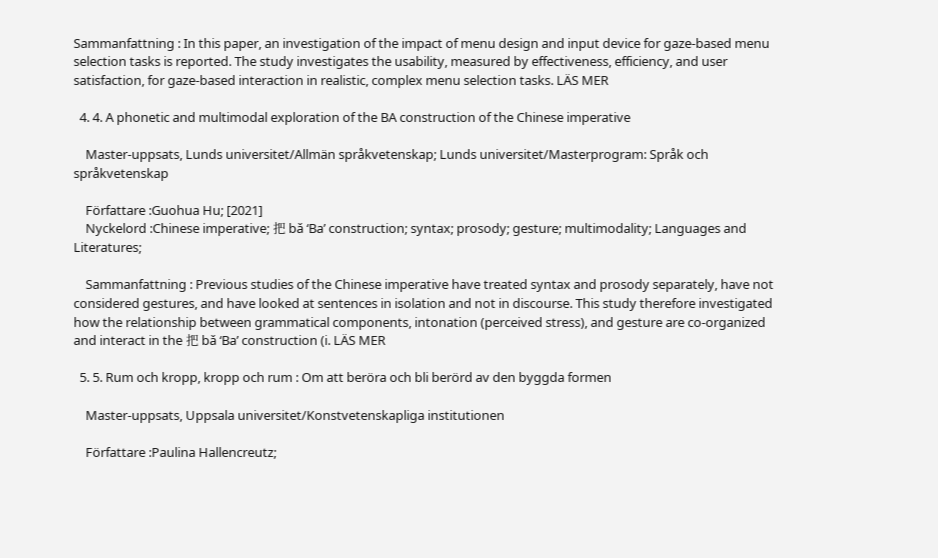Sammanfattning : In this paper, an investigation of the impact of menu design and input device for gaze-based menu selection tasks is reported. The study investigates the usability, measured by effectiveness, efficiency, and user satisfaction, for gaze-based interaction in realistic, complex menu selection tasks. LÄS MER

  4. 4. A phonetic and multimodal exploration of the BA construction of the Chinese imperative

    Master-uppsats, Lunds universitet/Allmän språkvetenskap; Lunds universitet/Masterprogram: Språk och språkvetenskap

    Författare :Guohua Hu; [2021]
    Nyckelord :Chinese imperative; 把 bǎ ‘Ba’ construction; syntax; prosody; gesture; multimodality; Languages and Literatures;

    Sammanfattning : Previous studies of the Chinese imperative have treated syntax and prosody separately, have not considered gestures, and have looked at sentences in isolation and not in discourse. This study therefore investigated how the relationship between grammatical components, intonation (perceived stress), and gesture are co-organized and interact in the 把 bǎ ‘Ba’ construction (i. LÄS MER

  5. 5. Rum och kropp, kropp och rum : Om att beröra och bli berörd av den byggda formen

    Master-uppsats, Uppsala universitet/Konstvetenskapliga institutionen

    Författare :Paulina Hallencreutz;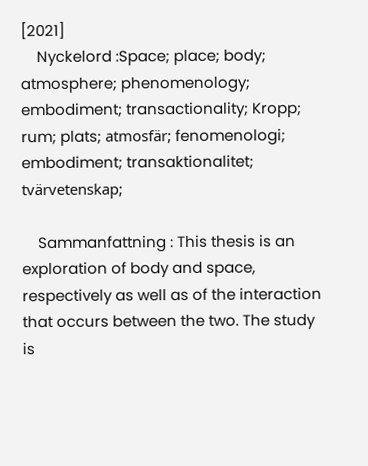[2021]
    Nyckelord :Space; place; body; atmosphere; phenomenology; embodiment; transactionality; Kropp; rum; plats; atmosfär; fenomenologi; embodiment; transaktionalitet; tvärvetenskap;

    Sammanfattning : This thesis is an exploration of body and space, respectively as well as of the interaction that occurs between the two. The study is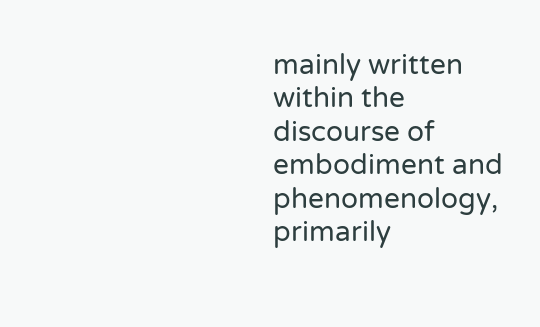mainly written within the discourse of embodiment and phenomenology, primarily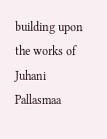building upon the works of Juhani Pallasmaa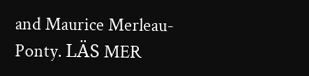and Maurice Merleau-Ponty. LÄS MER